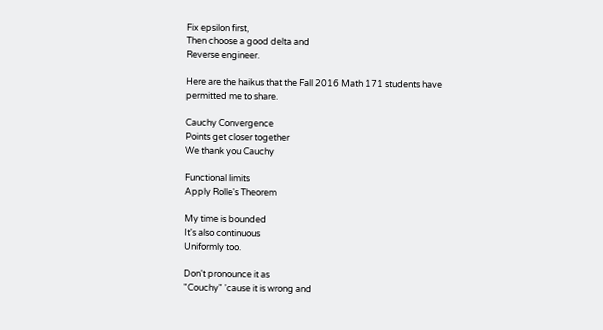Fix epsilon first,
Then choose a good delta and
Reverse engineer.

Here are the haikus that the Fall 2016 Math 171 students have permitted me to share.

Cauchy Convergence
Points get closer together
We thank you Cauchy

Functional limits
Apply Rolle's Theorem

My time is bounded
It's also continuous
Uniformly too.

Don't pronounce it as
"Couchy" 'cause it is wrong and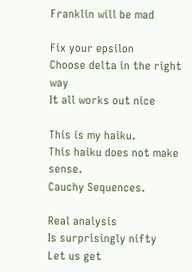Franklin will be mad

Fix your epsilon
Choose delta in the right way
It all works out nice

This is my haiku.
This haiku does not make sense.
Cauchy Sequences.

Real analysis
Is surprisingly nifty
Let us get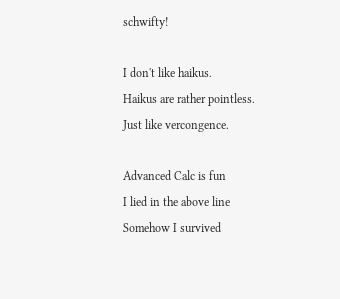schwifty!

I don't like haikus.
Haikus are rather pointless.
Just like vercongence.

Advanced Calc is fun
I lied in the above line
Somehow I survived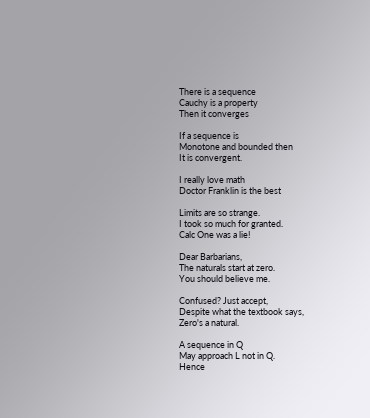There is a sequence
Cauchy is a property
Then it converges

If a sequence is
Monotone and bounded then
It is convergent.

I really love math
Doctor Franklin is the best

Limits are so strange.
I took so much for granted.
Calc One was a lie!

Dear Barbarians,
The naturals start at zero.
You should believe me.

Confused? Just accept,
Despite what the textbook says,
Zero's a natural.

A sequence in Q
May approach L not in Q.
Hence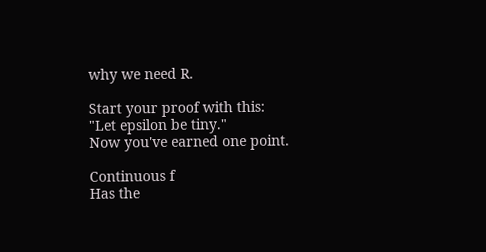why we need R.

Start your proof with this:
"Let epsilon be tiny."
Now you've earned one point.

Continuous f
Has the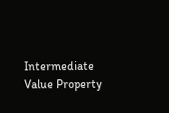Intermediate
Value Property